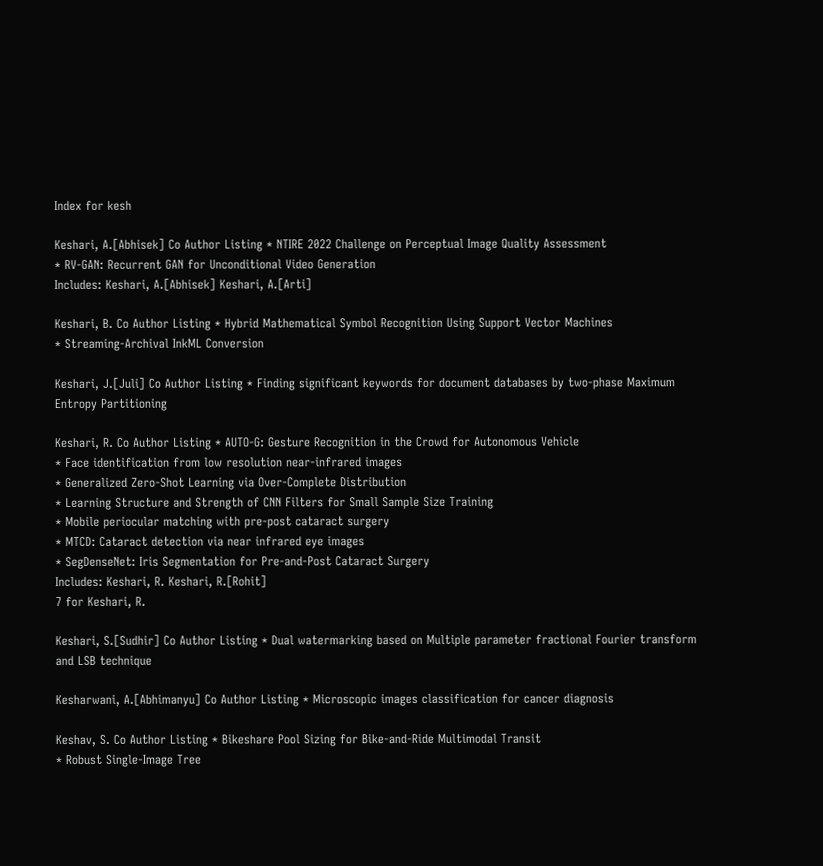Index for kesh

Keshari, A.[Abhisek] Co Author Listing * NTIRE 2022 Challenge on Perceptual Image Quality Assessment
* RV-GAN: Recurrent GAN for Unconditional Video Generation
Includes: Keshari, A.[Abhisek] Keshari, A.[Arti]

Keshari, B. Co Author Listing * Hybrid Mathematical Symbol Recognition Using Support Vector Machines
* Streaming-Archival InkML Conversion

Keshari, J.[Juli] Co Author Listing * Finding significant keywords for document databases by two-phase Maximum Entropy Partitioning

Keshari, R. Co Author Listing * AUTO-G: Gesture Recognition in the Crowd for Autonomous Vehicle
* Face identification from low resolution near-infrared images
* Generalized Zero-Shot Learning via Over-Complete Distribution
* Learning Structure and Strength of CNN Filters for Small Sample Size Training
* Mobile periocular matching with pre-post cataract surgery
* MTCD: Cataract detection via near infrared eye images
* SegDenseNet: Iris Segmentation for Pre-and-Post Cataract Surgery
Includes: Keshari, R. Keshari, R.[Rohit]
7 for Keshari, R.

Keshari, S.[Sudhir] Co Author Listing * Dual watermarking based on Multiple parameter fractional Fourier transform and LSB technique

Kesharwani, A.[Abhimanyu] Co Author Listing * Microscopic images classification for cancer diagnosis

Keshav, S. Co Author Listing * Bikeshare Pool Sizing for Bike-and-Ride Multimodal Transit
* Robust Single-Image Tree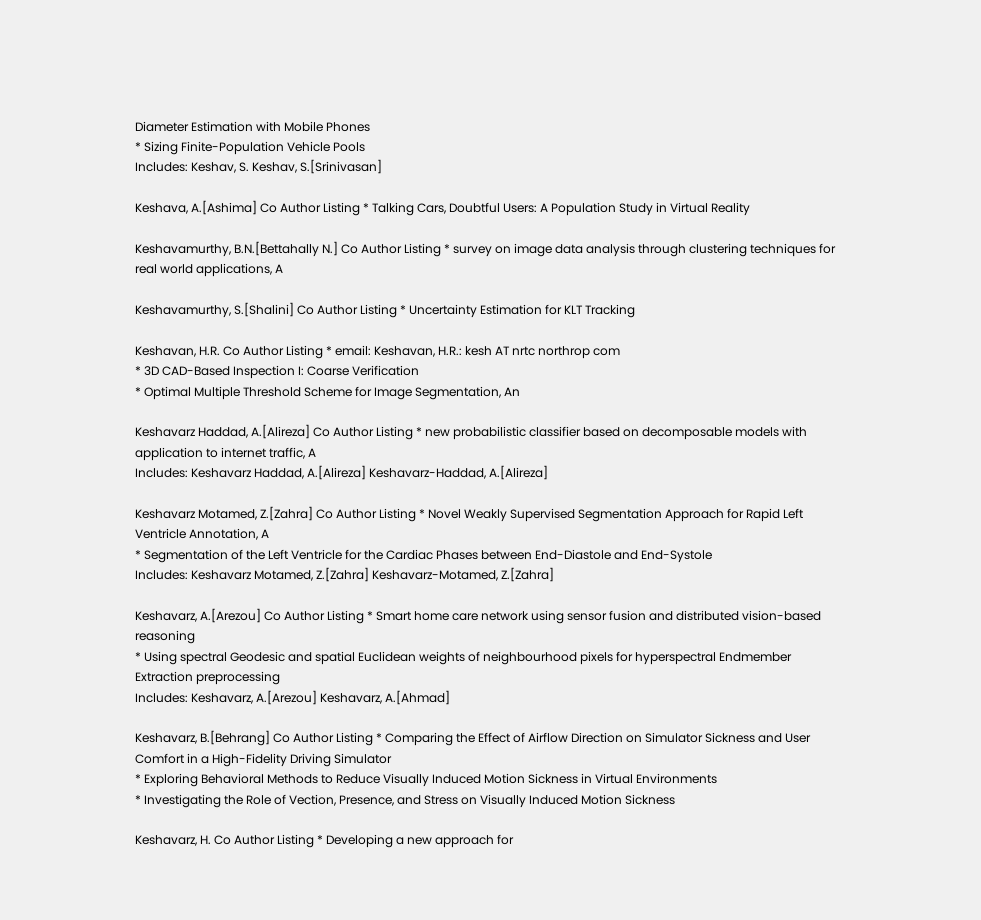Diameter Estimation with Mobile Phones
* Sizing Finite-Population Vehicle Pools
Includes: Keshav, S. Keshav, S.[Srinivasan]

Keshava, A.[Ashima] Co Author Listing * Talking Cars, Doubtful Users: A Population Study in Virtual Reality

Keshavamurthy, B.N.[Bettahally N.] Co Author Listing * survey on image data analysis through clustering techniques for real world applications, A

Keshavamurthy, S.[Shalini] Co Author Listing * Uncertainty Estimation for KLT Tracking

Keshavan, H.R. Co Author Listing * email: Keshavan, H.R.: kesh AT nrtc northrop com
* 3D CAD-Based Inspection I: Coarse Verification
* Optimal Multiple Threshold Scheme for Image Segmentation, An

Keshavarz Haddad, A.[Alireza] Co Author Listing * new probabilistic classifier based on decomposable models with application to internet traffic, A
Includes: Keshavarz Haddad, A.[Alireza] Keshavarz-Haddad, A.[Alireza]

Keshavarz Motamed, Z.[Zahra] Co Author Listing * Novel Weakly Supervised Segmentation Approach for Rapid Left Ventricle Annotation, A
* Segmentation of the Left Ventricle for the Cardiac Phases between End-Diastole and End-Systole
Includes: Keshavarz Motamed, Z.[Zahra] Keshavarz-Motamed, Z.[Zahra]

Keshavarz, A.[Arezou] Co Author Listing * Smart home care network using sensor fusion and distributed vision-based reasoning
* Using spectral Geodesic and spatial Euclidean weights of neighbourhood pixels for hyperspectral Endmember Extraction preprocessing
Includes: Keshavarz, A.[Arezou] Keshavarz, A.[Ahmad]

Keshavarz, B.[Behrang] Co Author Listing * Comparing the Effect of Airflow Direction on Simulator Sickness and User Comfort in a High-Fidelity Driving Simulator
* Exploring Behavioral Methods to Reduce Visually Induced Motion Sickness in Virtual Environments
* Investigating the Role of Vection, Presence, and Stress on Visually Induced Motion Sickness

Keshavarz, H. Co Author Listing * Developing a new approach for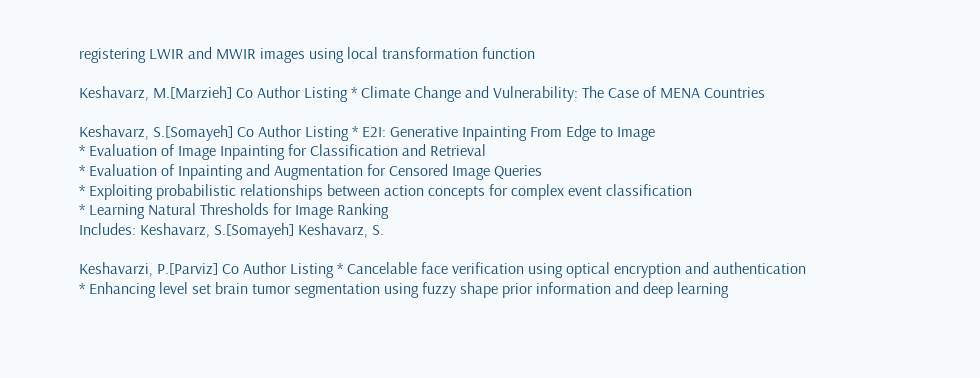registering LWIR and MWIR images using local transformation function

Keshavarz, M.[Marzieh] Co Author Listing * Climate Change and Vulnerability: The Case of MENA Countries

Keshavarz, S.[Somayeh] Co Author Listing * E2I: Generative Inpainting From Edge to Image
* Evaluation of Image Inpainting for Classification and Retrieval
* Evaluation of Inpainting and Augmentation for Censored Image Queries
* Exploiting probabilistic relationships between action concepts for complex event classification
* Learning Natural Thresholds for Image Ranking
Includes: Keshavarz, S.[Somayeh] Keshavarz, S.

Keshavarzi, P.[Parviz] Co Author Listing * Cancelable face verification using optical encryption and authentication
* Enhancing level set brain tumor segmentation using fuzzy shape prior information and deep learning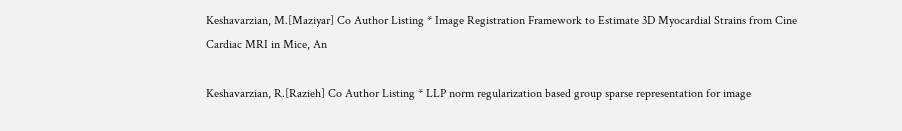Keshavarzian, M.[Maziyar] Co Author Listing * Image Registration Framework to Estimate 3D Myocardial Strains from Cine Cardiac MRI in Mice, An

Keshavarzian, R.[Razieh] Co Author Listing * LLP norm regularization based group sparse representation for image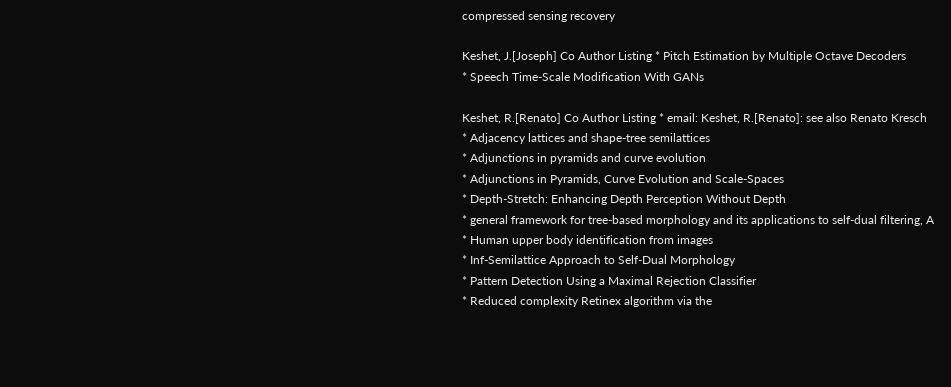compressed sensing recovery

Keshet, J.[Joseph] Co Author Listing * Pitch Estimation by Multiple Octave Decoders
* Speech Time-Scale Modification With GANs

Keshet, R.[Renato] Co Author Listing * email: Keshet, R.[Renato]: see also Renato Kresch
* Adjacency lattices and shape-tree semilattices
* Adjunctions in pyramids and curve evolution
* Adjunctions in Pyramids, Curve Evolution and Scale-Spaces
* Depth-Stretch: Enhancing Depth Perception Without Depth
* general framework for tree-based morphology and its applications to self-dual filtering, A
* Human upper body identification from images
* Inf-Semilattice Approach to Self-Dual Morphology
* Pattern Detection Using a Maximal Rejection Classifier
* Reduced complexity Retinex algorithm via the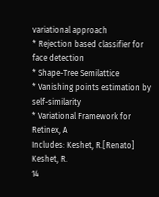variational approach
* Rejection based classifier for face detection
* Shape-Tree Semilattice
* Vanishing points estimation by self-similarity
* Variational Framework for Retinex, A
Includes: Keshet, R.[Renato] Keshet, R.
14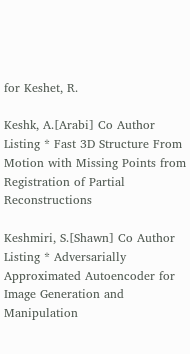for Keshet, R.

Keshk, A.[Arabi] Co Author Listing * Fast 3D Structure From Motion with Missing Points from Registration of Partial Reconstructions

Keshmiri, S.[Shawn] Co Author Listing * Adversarially Approximated Autoencoder for Image Generation and Manipulation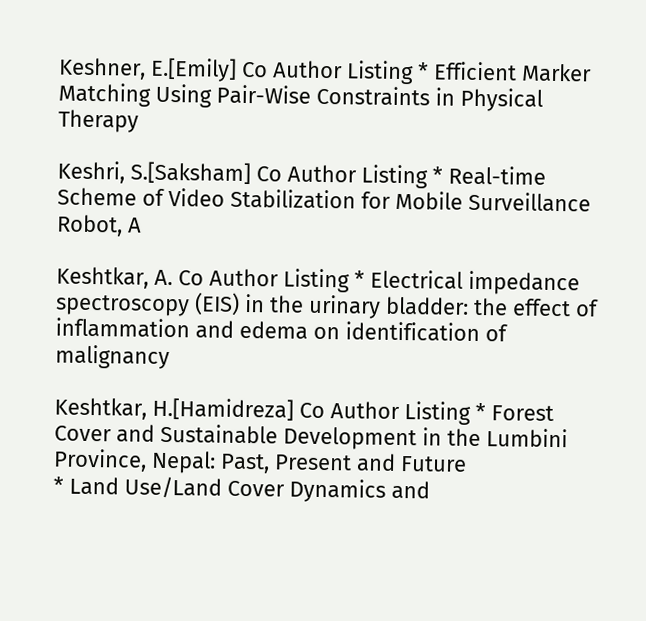Keshner, E.[Emily] Co Author Listing * Efficient Marker Matching Using Pair-Wise Constraints in Physical Therapy

Keshri, S.[Saksham] Co Author Listing * Real-time Scheme of Video Stabilization for Mobile Surveillance Robot, A

Keshtkar, A. Co Author Listing * Electrical impedance spectroscopy (EIS) in the urinary bladder: the effect of inflammation and edema on identification of malignancy

Keshtkar, H.[Hamidreza] Co Author Listing * Forest Cover and Sustainable Development in the Lumbini Province, Nepal: Past, Present and Future
* Land Use/Land Cover Dynamics and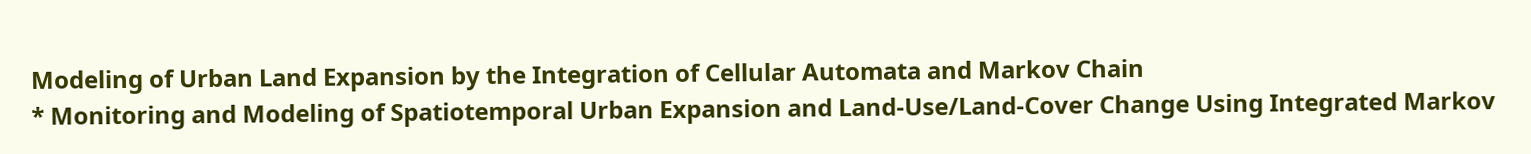Modeling of Urban Land Expansion by the Integration of Cellular Automata and Markov Chain
* Monitoring and Modeling of Spatiotemporal Urban Expansion and Land-Use/Land-Cover Change Using Integrated Markov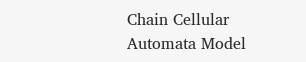Chain Cellular Automata Model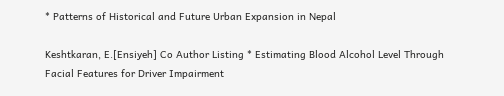* Patterns of Historical and Future Urban Expansion in Nepal

Keshtkaran, E.[Ensiyeh] Co Author Listing * Estimating Blood Alcohol Level Through Facial Features for Driver Impairment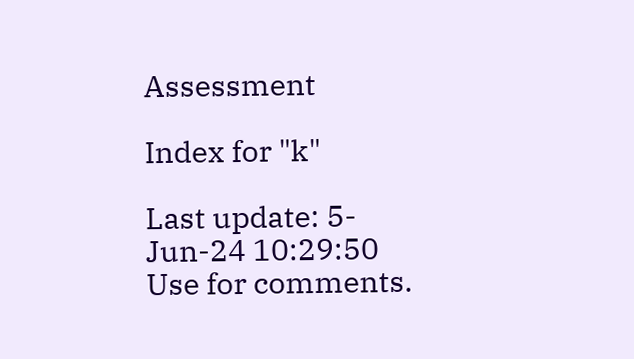Assessment

Index for "k"

Last update: 5-Jun-24 10:29:50
Use for comments.